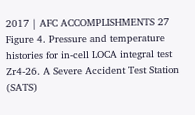2017 | AFC ACCOMPLISHMENTS 27 Figure 4. Pressure and temperature histories for in-cell LOCA integral test Zr4-26. A Severe Accident Test Station (SATS)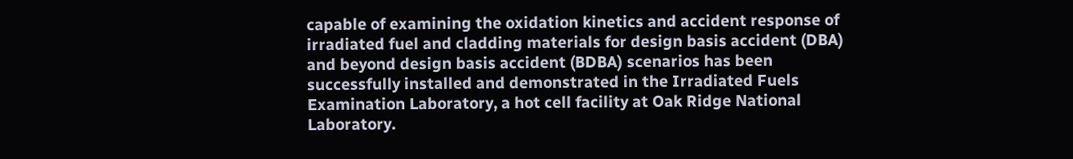capable of examining the oxidation kinetics and accident response of irradiated fuel and cladding materials for design basis accident (DBA) and beyond design basis accident (BDBA) scenarios has been successfully installed and demonstrated in the Irradiated Fuels Examination Laboratory, a hot cell facility at Oak Ridge National Laboratory.